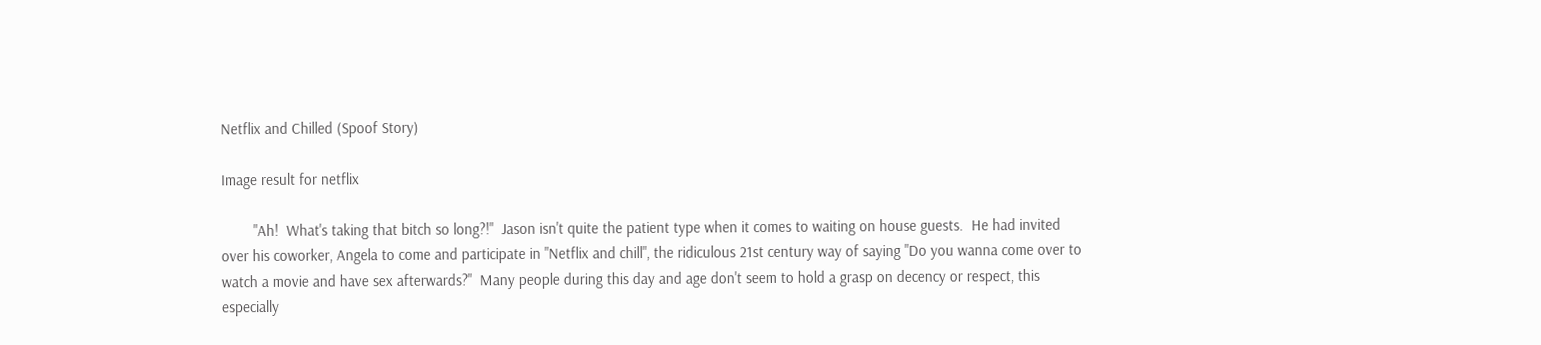Netflix and Chilled (Spoof Story)

Image result for netflix

        "Ah!  What's taking that bitch so long?!"  Jason isn't quite the patient type when it comes to waiting on house guests.  He had invited over his coworker, Angela to come and participate in "Netflix and chill", the ridiculous 21st century way of saying "Do you wanna come over to watch a movie and have sex afterwards?"  Many people during this day and age don't seem to hold a grasp on decency or respect, this especially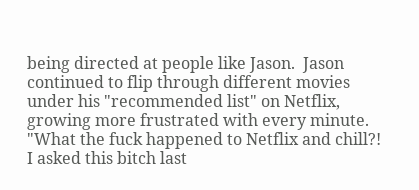being directed at people like Jason.  Jason continued to flip through different movies under his "recommended list" on Netflix, growing more frustrated with every minute.  "What the fuck happened to Netflix and chill?!  I asked this bitch last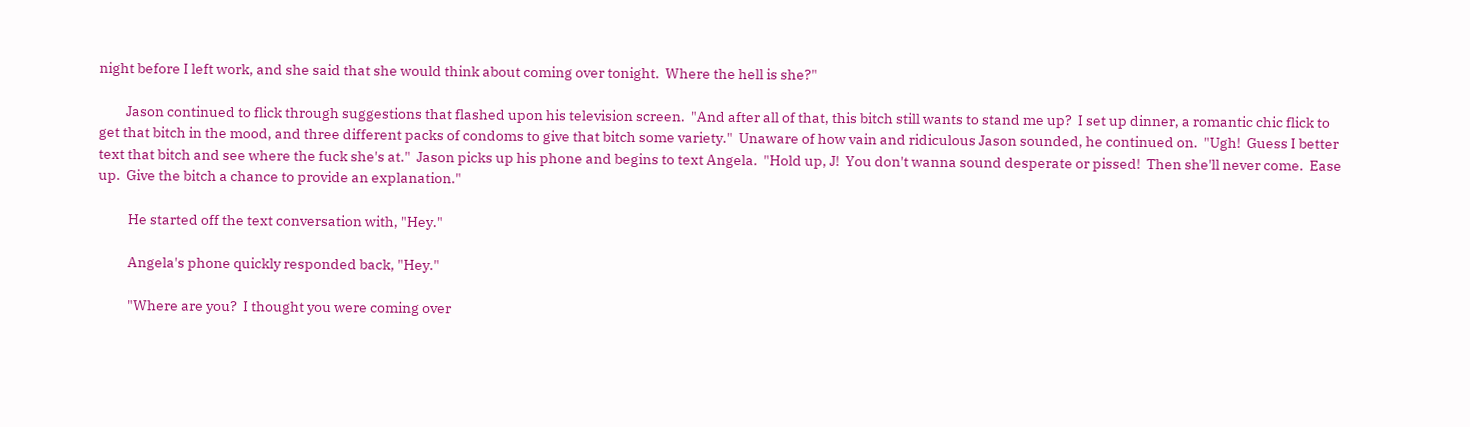night before I left work, and she said that she would think about coming over tonight.  Where the hell is she?"

         Jason continued to flick through suggestions that flashed upon his television screen.  "And after all of that, this bitch still wants to stand me up?  I set up dinner, a romantic chic flick to get that bitch in the mood, and three different packs of condoms to give that bitch some variety."  Unaware of how vain and ridiculous Jason sounded, he continued on.  "Ugh!  Guess I better text that bitch and see where the fuck she's at."  Jason picks up his phone and begins to text Angela.  "Hold up, J!  You don't wanna sound desperate or pissed!  Then she'll never come.  Ease up.  Give the bitch a chance to provide an explanation."

          He started off the text conversation with, "Hey."

          Angela's phone quickly responded back, "Hey."

          "Where are you?  I thought you were coming over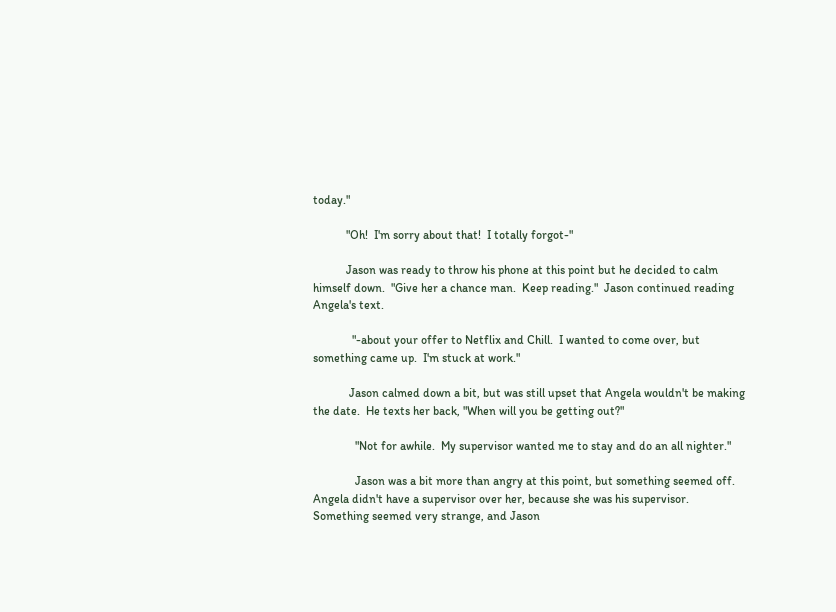today."

           "Oh!  I'm sorry about that!  I totally forgot-"

           Jason was ready to throw his phone at this point but he decided to calm himself down.  "Give her a chance man.  Keep reading."  Jason continued reading Angela's text.

             "-about your offer to Netflix and Chill.  I wanted to come over, but something came up.  I'm stuck at work."

            Jason calmed down a bit, but was still upset that Angela wouldn't be making the date.  He texts her back, "When will you be getting out?"

              "Not for awhile.  My supervisor wanted me to stay and do an all nighter."

              Jason was a bit more than angry at this point, but something seemed off.  Angela didn't have a supervisor over her, because she was his supervisor.  Something seemed very strange, and Jason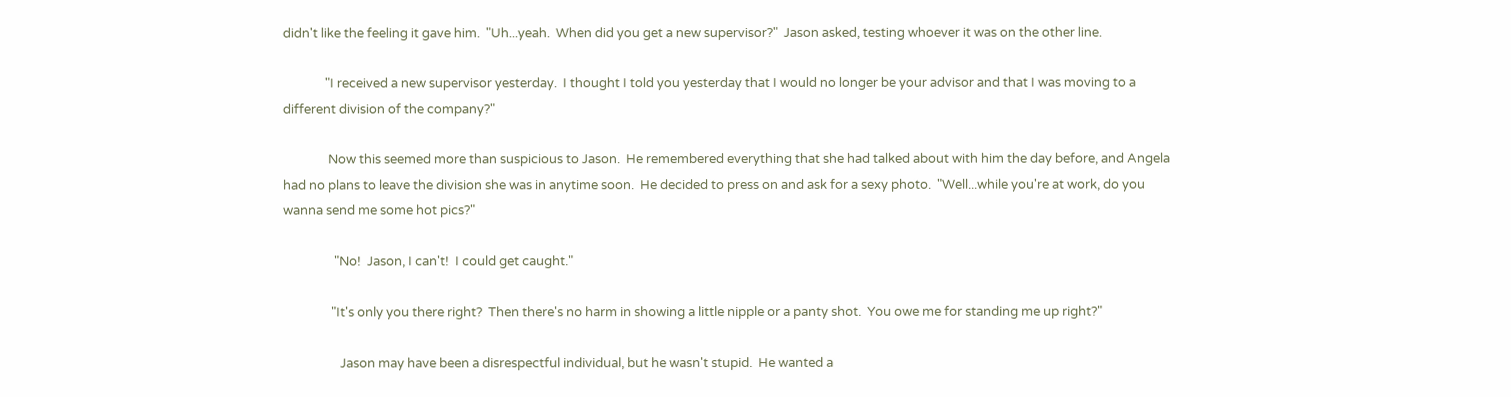didn't like the feeling it gave him.  "Uh...yeah.  When did you get a new supervisor?"  Jason asked, testing whoever it was on the other line.

              "I received a new supervisor yesterday.  I thought I told you yesterday that I would no longer be your advisor and that I was moving to a different division of the company?"

               Now this seemed more than suspicious to Jason.  He remembered everything that she had talked about with him the day before, and Angela had no plans to leave the division she was in anytime soon.  He decided to press on and ask for a sexy photo.  "Well...while you're at work, do you wanna send me some hot pics?"

                 "No!  Jason, I can't!  I could get caught."

                "It's only you there right?  Then there's no harm in showing a little nipple or a panty shot.  You owe me for standing me up right?"

                   Jason may have been a disrespectful individual, but he wasn't stupid.  He wanted a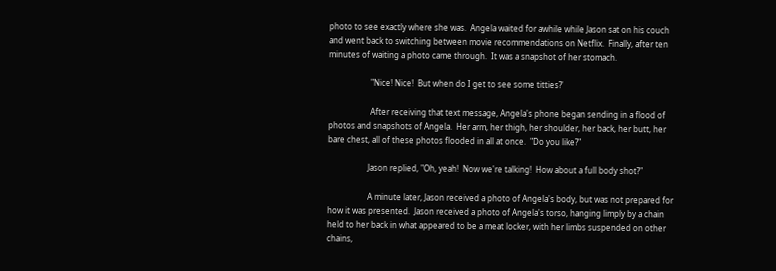photo to see exactly where she was.  Angela waited for awhile while Jason sat on his couch and went back to switching between movie recommendations on Netflix.  Finally, after ten minutes of waiting a photo came through.  It was a snapshot of her stomach.

                     "Nice! Nice!  But when do I get to see some titties?'

                     After receiving that text message, Angela's phone began sending in a flood of photos and snapshots of Angela.  Her arm, her thigh, her shoulder, her back, her butt, her bare chest, all of these photos flooded in all at once.  "Do you like?"

                    Jason replied, "Oh, yeah!  Now we're talking!  How about a full body shot?"

                    A minute later, Jason received a photo of Angela's body, but was not prepared for how it was presented.  Jason received a photo of Angela's torso, hanging limply by a chain held to her back in what appeared to be a meat locker, with her limbs suspended on other chains,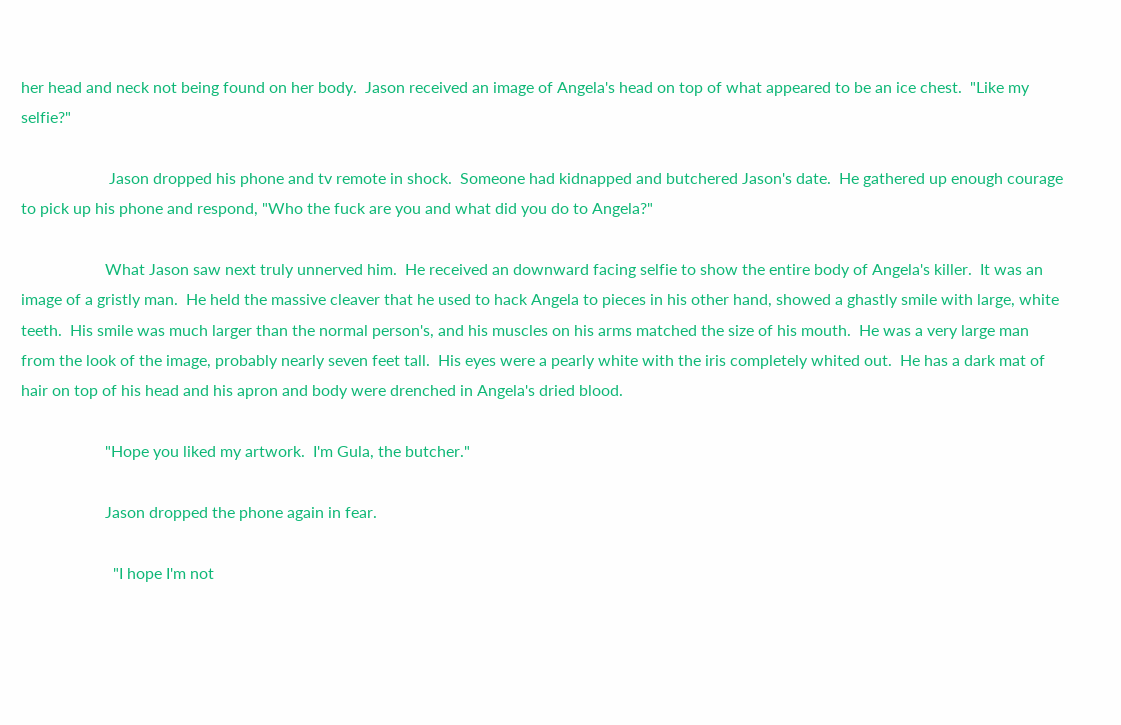her head and neck not being found on her body.  Jason received an image of Angela's head on top of what appeared to be an ice chest.  "Like my selfie?"

                      Jason dropped his phone and tv remote in shock.  Someone had kidnapped and butchered Jason's date.  He gathered up enough courage to pick up his phone and respond, "Who the fuck are you and what did you do to Angela?"

                     What Jason saw next truly unnerved him.  He received an downward facing selfie to show the entire body of Angela's killer.  It was an image of a gristly man.  He held the massive cleaver that he used to hack Angela to pieces in his other hand, showed a ghastly smile with large, white teeth.  His smile was much larger than the normal person's, and his muscles on his arms matched the size of his mouth.  He was a very large man from the look of the image, probably nearly seven feet tall.  His eyes were a pearly white with the iris completely whited out.  He has a dark mat of hair on top of his head and his apron and body were drenched in Angela's dried blood.

                     "Hope you liked my artwork.  I'm Gula, the butcher."

                     Jason dropped the phone again in fear.

                       "I hope I'm not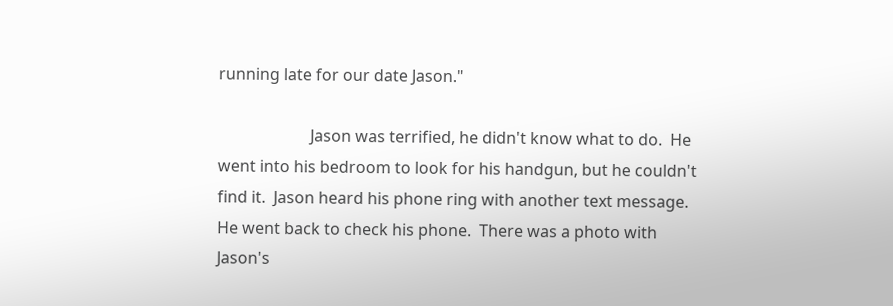running late for our date Jason."

                       Jason was terrified, he didn't know what to do.  He went into his bedroom to look for his handgun, but he couldn't find it.  Jason heard his phone ring with another text message.  He went back to check his phone.  There was a photo with Jason's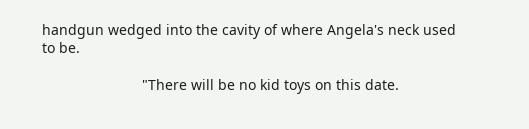handgun wedged into the cavity of where Angela's neck used to be.

                         "There will be no kid toys on this date.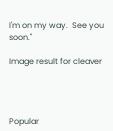I'm on my way.  See you soon."

Image result for cleaver




Popular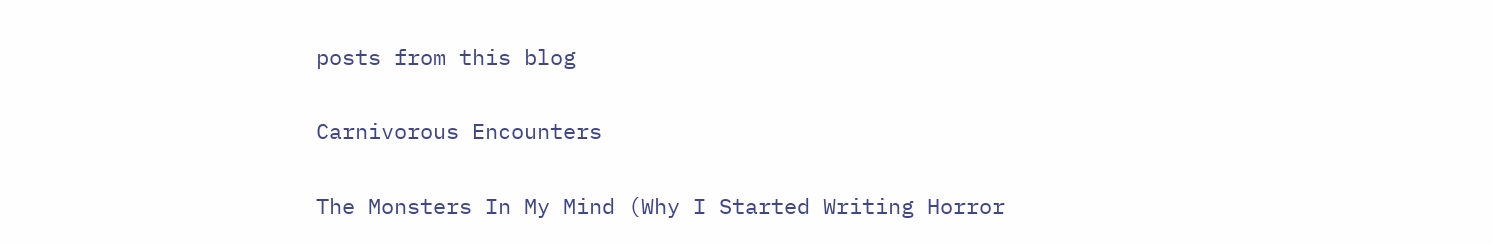posts from this blog

Carnivorous Encounters

The Monsters In My Mind (Why I Started Writing Horror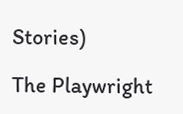Stories)

The Playwright